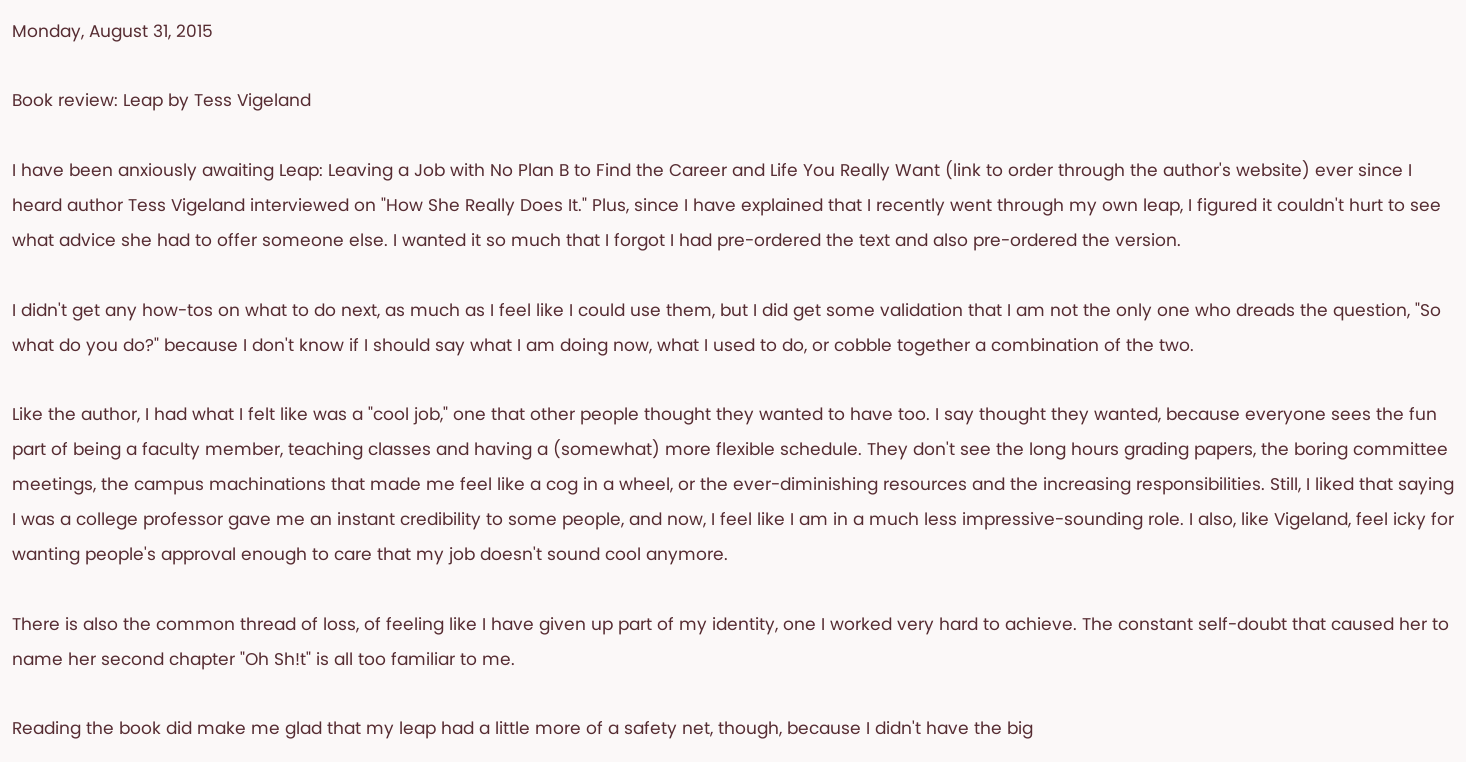Monday, August 31, 2015

Book review: Leap by Tess Vigeland

I have been anxiously awaiting Leap: Leaving a Job with No Plan B to Find the Career and Life You Really Want (link to order through the author's website) ever since I heard author Tess Vigeland interviewed on "How She Really Does It." Plus, since I have explained that I recently went through my own leap, I figured it couldn't hurt to see what advice she had to offer someone else. I wanted it so much that I forgot I had pre-ordered the text and also pre-ordered the version.

I didn't get any how-tos on what to do next, as much as I feel like I could use them, but I did get some validation that I am not the only one who dreads the question, "So what do you do?" because I don't know if I should say what I am doing now, what I used to do, or cobble together a combination of the two.

Like the author, I had what I felt like was a "cool job," one that other people thought they wanted to have too. I say thought they wanted, because everyone sees the fun part of being a faculty member, teaching classes and having a (somewhat) more flexible schedule. They don't see the long hours grading papers, the boring committee meetings, the campus machinations that made me feel like a cog in a wheel, or the ever-diminishing resources and the increasing responsibilities. Still, I liked that saying I was a college professor gave me an instant credibility to some people, and now, I feel like I am in a much less impressive-sounding role. I also, like Vigeland, feel icky for wanting people's approval enough to care that my job doesn't sound cool anymore.

There is also the common thread of loss, of feeling like I have given up part of my identity, one I worked very hard to achieve. The constant self-doubt that caused her to name her second chapter "Oh Sh!t" is all too familiar to me.

Reading the book did make me glad that my leap had a little more of a safety net, though, because I didn't have the big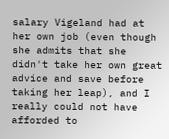salary Vigeland had at her own job (even though she admits that she didn't take her own great advice and save before taking her leap), and I really could not have afforded to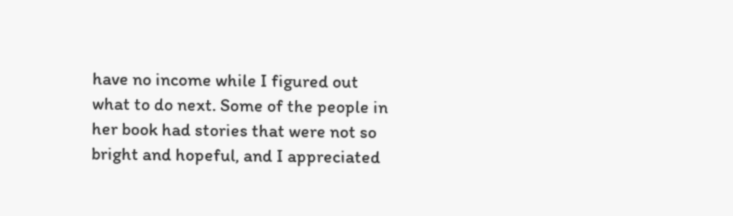have no income while I figured out what to do next. Some of the people in her book had stories that were not so bright and hopeful, and I appreciated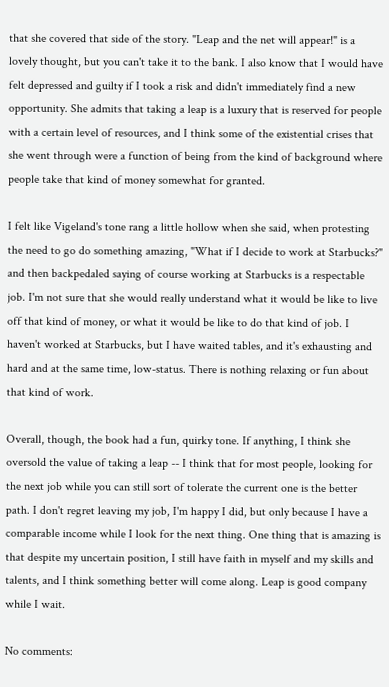that she covered that side of the story. "Leap and the net will appear!" is a lovely thought, but you can't take it to the bank. I also know that I would have felt depressed and guilty if I took a risk and didn't immediately find a new opportunity. She admits that taking a leap is a luxury that is reserved for people with a certain level of resources, and I think some of the existential crises that she went through were a function of being from the kind of background where people take that kind of money somewhat for granted.

I felt like Vigeland's tone rang a little hollow when she said, when protesting the need to go do something amazing, "What if I decide to work at Starbucks?" and then backpedaled saying of course working at Starbucks is a respectable job. I'm not sure that she would really understand what it would be like to live off that kind of money, or what it would be like to do that kind of job. I haven't worked at Starbucks, but I have waited tables, and it's exhausting and hard and at the same time, low-status. There is nothing relaxing or fun about that kind of work.

Overall, though, the book had a fun, quirky tone. If anything, I think she oversold the value of taking a leap -- I think that for most people, looking for the next job while you can still sort of tolerate the current one is the better path. I don't regret leaving my job, I'm happy I did, but only because I have a comparable income while I look for the next thing. One thing that is amazing is that despite my uncertain position, I still have faith in myself and my skills and talents, and I think something better will come along. Leap is good company while I wait.

No comments: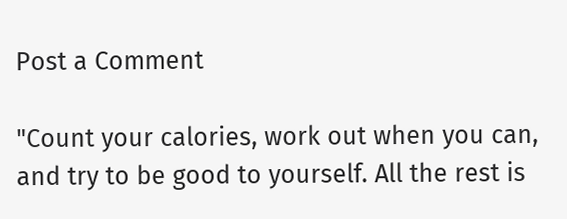Post a Comment

"Count your calories, work out when you can, and try to be good to yourself. All the rest is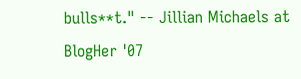bulls**t." -- Jillian Michaels at BlogHer '07